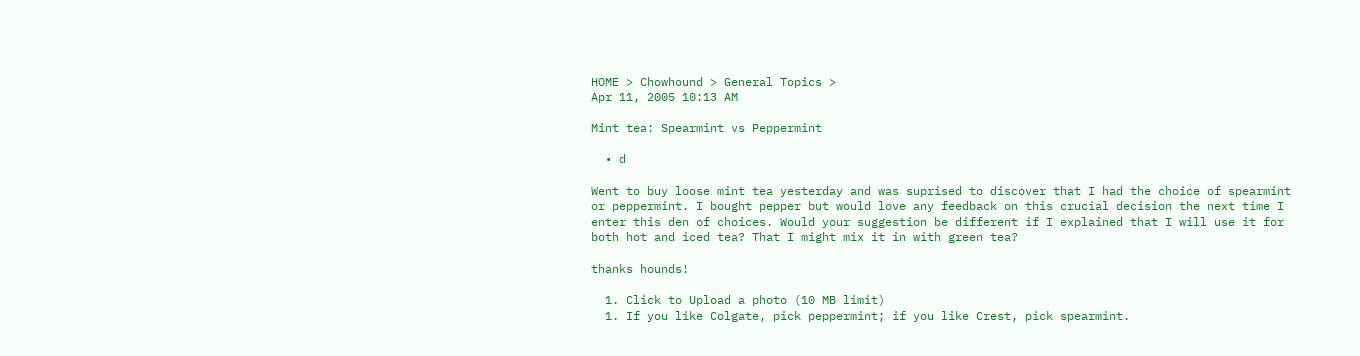HOME > Chowhound > General Topics >
Apr 11, 2005 10:13 AM

Mint tea: Spearmint vs Peppermint

  • d

Went to buy loose mint tea yesterday and was suprised to discover that I had the choice of spearmint or peppermint. I bought pepper but would love any feedback on this crucial decision the next time I enter this den of choices. Would your suggestion be different if I explained that I will use it for both hot and iced tea? That I might mix it in with green tea?

thanks hounds!

  1. Click to Upload a photo (10 MB limit)
  1. If you like Colgate, pick peppermint; if you like Crest, pick spearmint.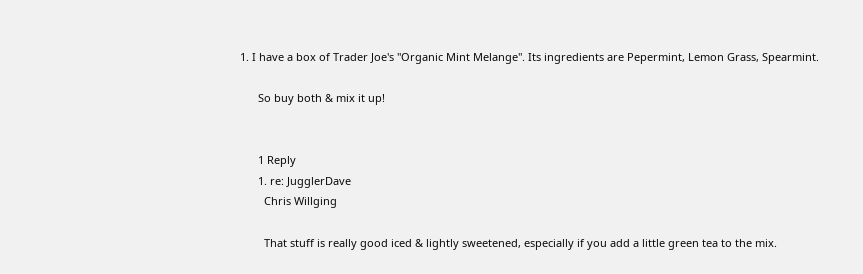1. I have a box of Trader Joe's "Organic Mint Melange". Its ingredients are Pepermint, Lemon Grass, Spearmint.

      So buy both & mix it up!


      1 Reply
      1. re: JugglerDave
        Chris Willging

        That stuff is really good iced & lightly sweetened, especially if you add a little green tea to the mix.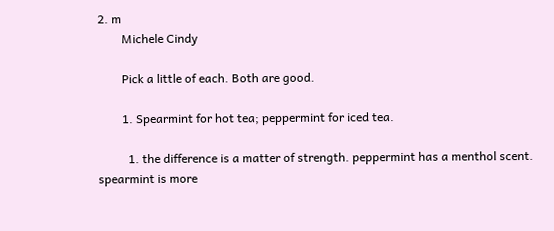2. m
        Michele Cindy

        Pick a little of each. Both are good.

        1. Spearmint for hot tea; peppermint for iced tea.

          1. the difference is a matter of strength. peppermint has a menthol scent. spearmint is more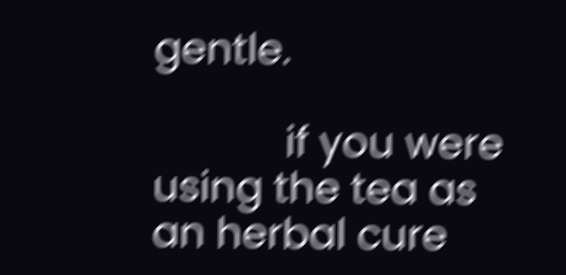gentle.

            if you were using the tea as an herbal cure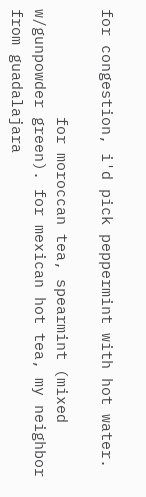for congestion, i'd pick peppermint with hot water.

            for moroccan tea, spearmint (mixed w/gunpowder green). for mexican hot tea, my neighbor from guadalajara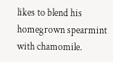likes to blend his homegrown spearmint with chamomile.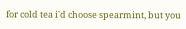for cold tea i'd choose spearmint, but you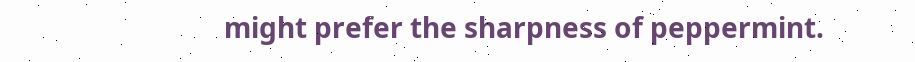might prefer the sharpness of peppermint.